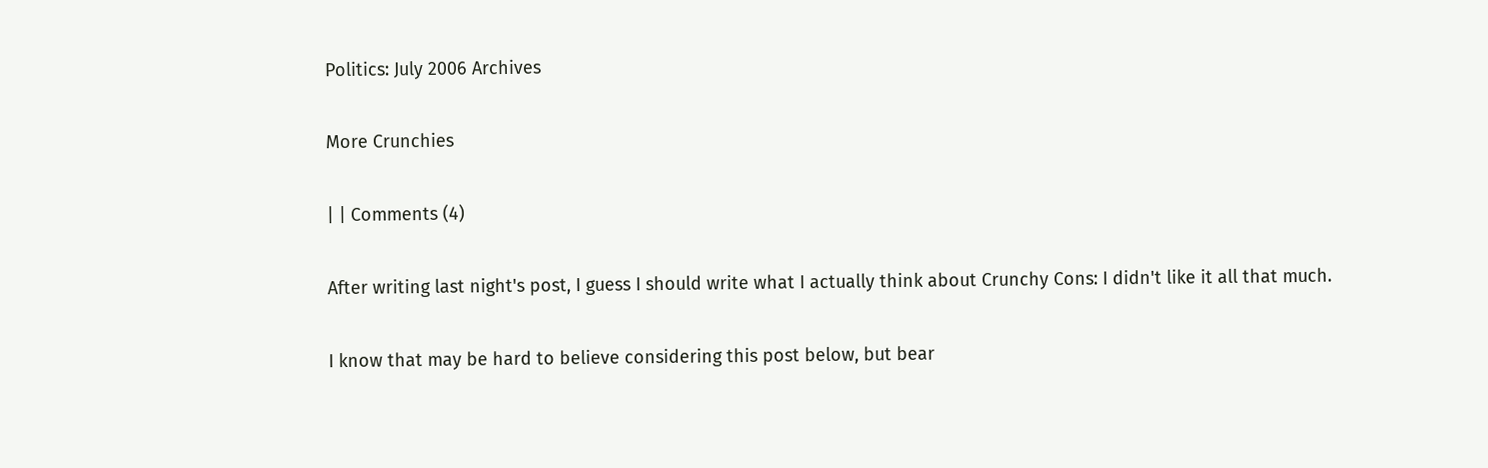Politics: July 2006 Archives

More Crunchies

| | Comments (4)

After writing last night's post, I guess I should write what I actually think about Crunchy Cons: I didn't like it all that much.

I know that may be hard to believe considering this post below, but bear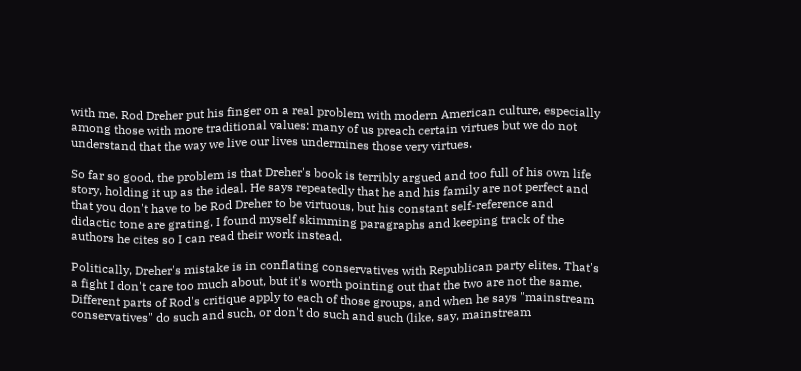with me. Rod Dreher put his finger on a real problem with modern American culture, especially among those with more traditional values: many of us preach certain virtues but we do not understand that the way we live our lives undermines those very virtues.

So far so good, the problem is that Dreher's book is terribly argued and too full of his own life story, holding it up as the ideal. He says repeatedly that he and his family are not perfect and that you don't have to be Rod Dreher to be virtuous, but his constant self-reference and didactic tone are grating. I found myself skimming paragraphs and keeping track of the authors he cites so I can read their work instead.

Politically, Dreher's mistake is in conflating conservatives with Republican party elites. That's a fight I don't care too much about, but it's worth pointing out that the two are not the same. Different parts of Rod's critique apply to each of those groups, and when he says "mainstream conservatives" do such and such, or don't do such and such (like, say, mainstream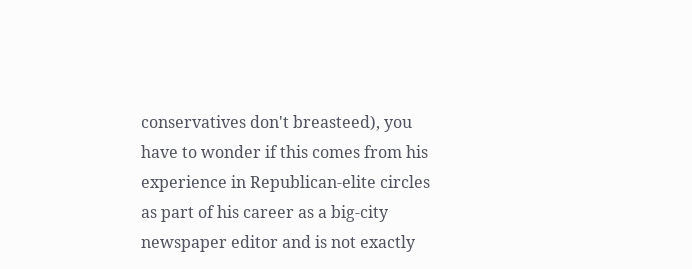conservatives don't breasteed), you have to wonder if this comes from his experience in Republican-elite circles as part of his career as a big-city newspaper editor and is not exactly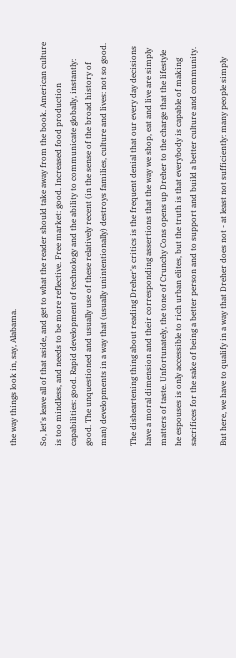the way things look in, say, Alabama.

So, let's leave all of that aside, and get to what the reader should take away from the book. American culture is too mindless, and needs to be more reflective. Free market: good. Increased food production capabilities: good. Rapid development of technology and the ability to communicate globally, instantly: good. The unquestioned and usually use of these relatively recent (in the sense of the broad history of man) developments in a way that (usually unintentionally) destroys families, culture and lives: not so good.

The disheartening thing about reading Dreher's critics is the frequent denial that our every day decisions have a moral dimension and their corresponding assertions that the way we shop, eat and live are simply matters of taste. Unfortunately, the tone of Crunchy Cons opens up Dreher to the charge that the lifestyle he espouses is only accessible to rich urban elites, but the truth is that everybody is capable of making sacrifices for the sake of being a better person and to support and build a better culture and community.

But here, we have to qualify in a way that Dreher does not - at least not sufficiently: many people simply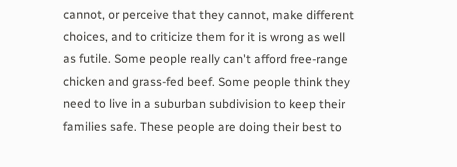cannot, or perceive that they cannot, make different choices, and to criticize them for it is wrong as well as futile. Some people really can't afford free-range chicken and grass-fed beef. Some people think they need to live in a suburban subdivision to keep their families safe. These people are doing their best to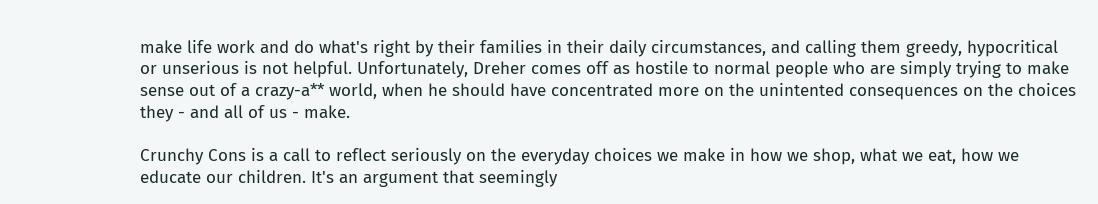make life work and do what's right by their families in their daily circumstances, and calling them greedy, hypocritical or unserious is not helpful. Unfortunately, Dreher comes off as hostile to normal people who are simply trying to make sense out of a crazy-a** world, when he should have concentrated more on the unintented consequences on the choices they - and all of us - make.

Crunchy Cons is a call to reflect seriously on the everyday choices we make in how we shop, what we eat, how we educate our children. It's an argument that seemingly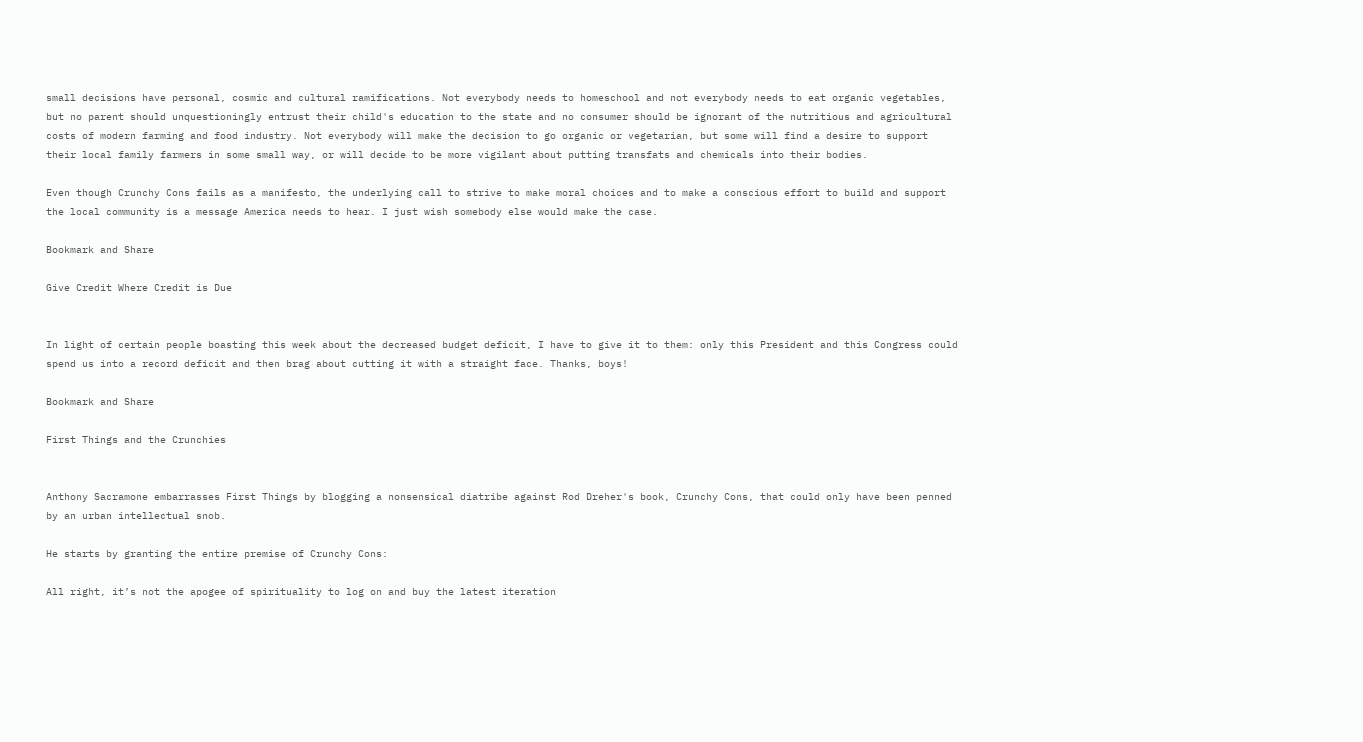small decisions have personal, cosmic and cultural ramifications. Not everybody needs to homeschool and not everybody needs to eat organic vegetables, but no parent should unquestioningly entrust their child's education to the state and no consumer should be ignorant of the nutritious and agricultural costs of modern farming and food industry. Not everybody will make the decision to go organic or vegetarian, but some will find a desire to support their local family farmers in some small way, or will decide to be more vigilant about putting transfats and chemicals into their bodies.

Even though Crunchy Cons fails as a manifesto, the underlying call to strive to make moral choices and to make a conscious effort to build and support the local community is a message America needs to hear. I just wish somebody else would make the case.

Bookmark and Share

Give Credit Where Credit is Due


In light of certain people boasting this week about the decreased budget deficit, I have to give it to them: only this President and this Congress could spend us into a record deficit and then brag about cutting it with a straight face. Thanks, boys!

Bookmark and Share

First Things and the Crunchies


Anthony Sacramone embarrasses First Things by blogging a nonsensical diatribe against Rod Dreher's book, Crunchy Cons, that could only have been penned by an urban intellectual snob.

He starts by granting the entire premise of Crunchy Cons:

All right, it’s not the apogee of spirituality to log on and buy the latest iteration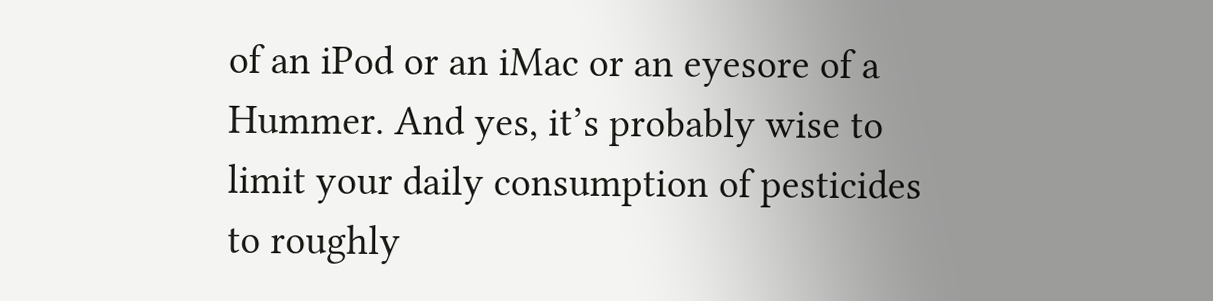of an iPod or an iMac or an eyesore of a Hummer. And yes, it’s probably wise to limit your daily consumption of pesticides to roughly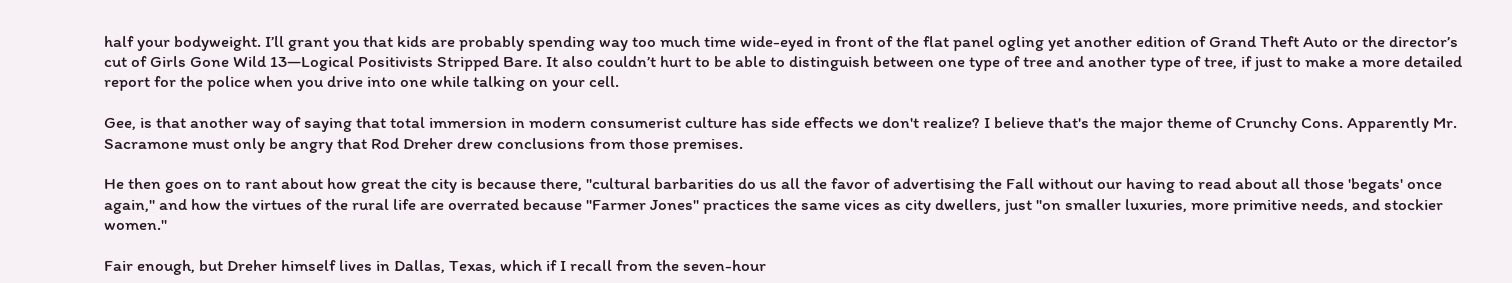half your bodyweight. I’ll grant you that kids are probably spending way too much time wide-eyed in front of the flat panel ogling yet another edition of Grand Theft Auto or the director’s cut of Girls Gone Wild 13—Logical Positivists Stripped Bare. It also couldn’t hurt to be able to distinguish between one type of tree and another type of tree, if just to make a more detailed report for the police when you drive into one while talking on your cell.

Gee, is that another way of saying that total immersion in modern consumerist culture has side effects we don't realize? I believe that's the major theme of Crunchy Cons. Apparently Mr. Sacramone must only be angry that Rod Dreher drew conclusions from those premises.

He then goes on to rant about how great the city is because there, "cultural barbarities do us all the favor of advertising the Fall without our having to read about all those 'begats' once again," and how the virtues of the rural life are overrated because "Farmer Jones" practices the same vices as city dwellers, just "on smaller luxuries, more primitive needs, and stockier women."

Fair enough, but Dreher himself lives in Dallas, Texas, which if I recall from the seven-hour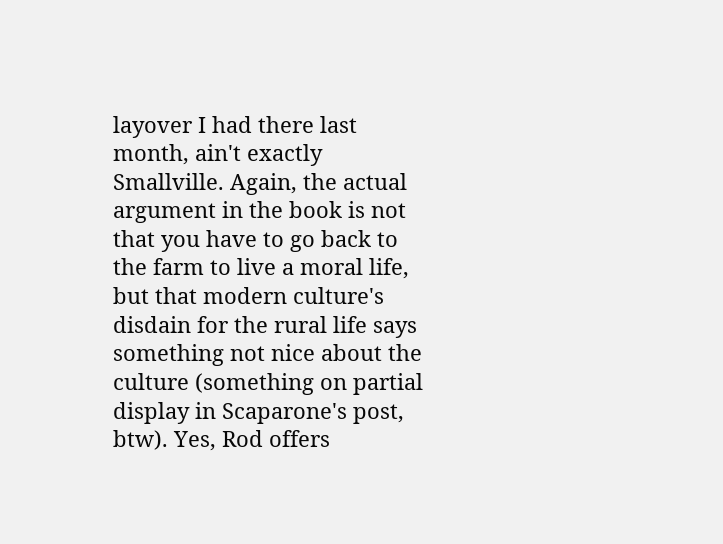layover I had there last month, ain't exactly Smallville. Again, the actual argument in the book is not that you have to go back to the farm to live a moral life, but that modern culture's disdain for the rural life says something not nice about the culture (something on partial display in Scaparone's post, btw). Yes, Rod offers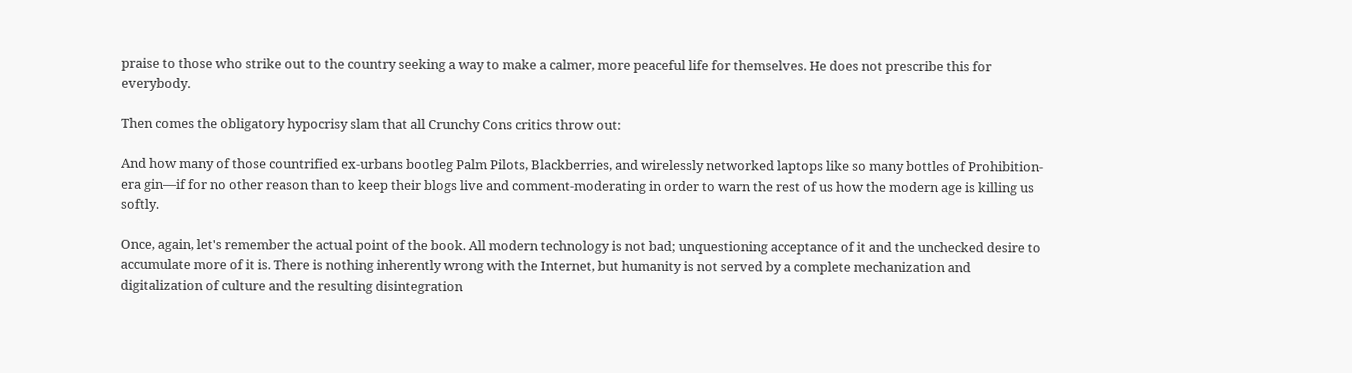praise to those who strike out to the country seeking a way to make a calmer, more peaceful life for themselves. He does not prescribe this for everybody.

Then comes the obligatory hypocrisy slam that all Crunchy Cons critics throw out:

And how many of those countrified ex-urbans bootleg Palm Pilots, Blackberries, and wirelessly networked laptops like so many bottles of Prohibition-era gin—if for no other reason than to keep their blogs live and comment-moderating in order to warn the rest of us how the modern age is killing us softly.

Once, again, let's remember the actual point of the book. All modern technology is not bad; unquestioning acceptance of it and the unchecked desire to accumulate more of it is. There is nothing inherently wrong with the Internet, but humanity is not served by a complete mechanization and digitalization of culture and the resulting disintegration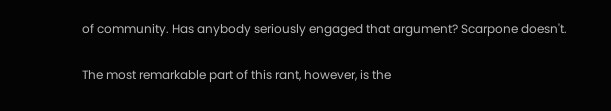of community. Has anybody seriously engaged that argument? Scarpone doesn't.

The most remarkable part of this rant, however, is the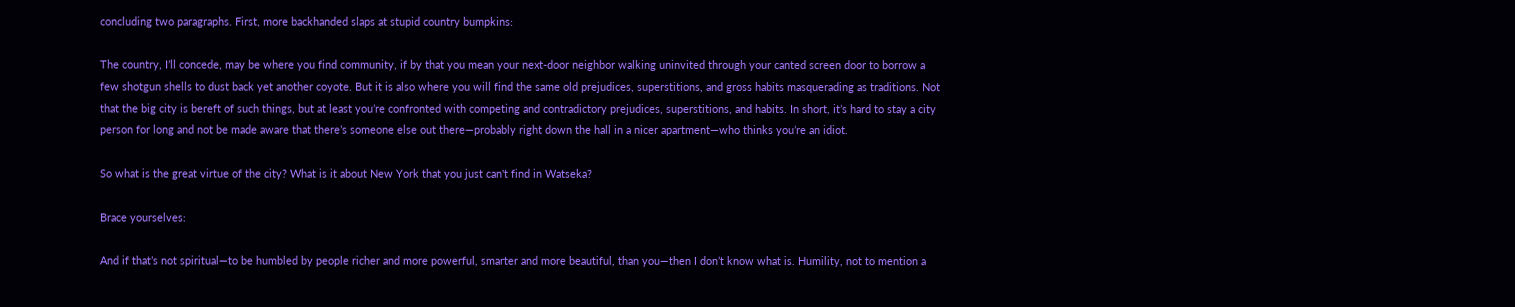concluding two paragraphs. First, more backhanded slaps at stupid country bumpkins:

The country, I’ll concede, may be where you find community, if by that you mean your next-door neighbor walking uninvited through your canted screen door to borrow a few shotgun shells to dust back yet another coyote. But it is also where you will find the same old prejudices, superstitions, and gross habits masquerading as traditions. Not that the big city is bereft of such things, but at least you’re confronted with competing and contradictory prejudices, superstitions, and habits. In short, it’s hard to stay a city person for long and not be made aware that there’s someone else out there—probably right down the hall in a nicer apartment—who thinks you’re an idiot.

So what is the great virtue of the city? What is it about New York that you just can't find in Watseka?

Brace yourselves:

And if that’s not spiritual—to be humbled by people richer and more powerful, smarter and more beautiful, than you—then I don’t know what is. Humility, not to mention a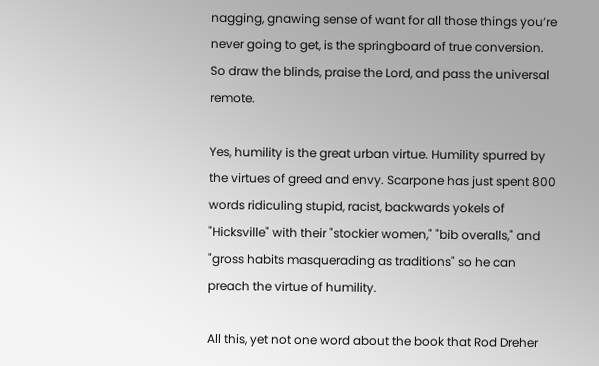nagging, gnawing sense of want for all those things you’re never going to get, is the springboard of true conversion. So draw the blinds, praise the Lord, and pass the universal remote.

Yes, humility is the great urban virtue. Humility spurred by the virtues of greed and envy. Scarpone has just spent 800 words ridiculing stupid, racist, backwards yokels of "Hicksville" with their "stockier women," "bib overalls," and "gross habits masquerading as traditions" so he can preach the virtue of humility.

All this, yet not one word about the book that Rod Dreher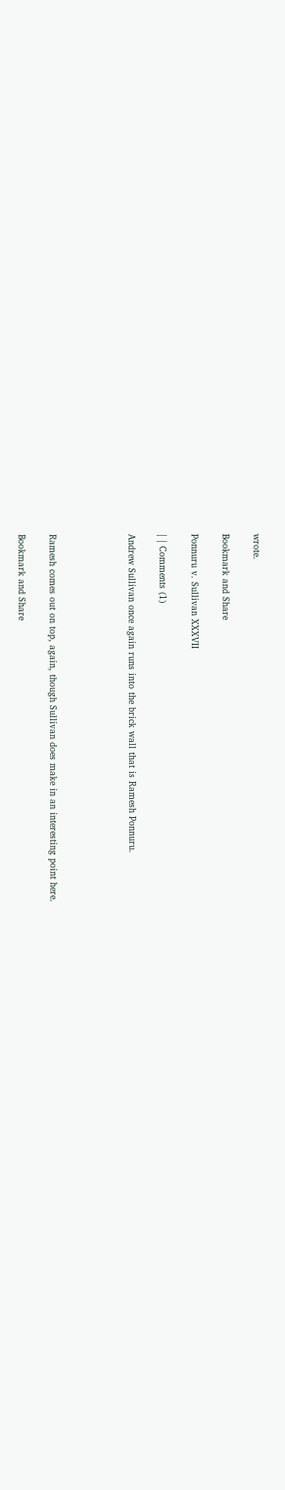wrote.

Bookmark and Share

Ponnuru v. Sullivan XXXVII

| | Comments (1)

Andrew Sullivan once again runs into the brick wall that is Ramesh Ponnuru.




Ramesh comes out on top, again, though Sullivan does make in an interesting point here.

Bookmark and Share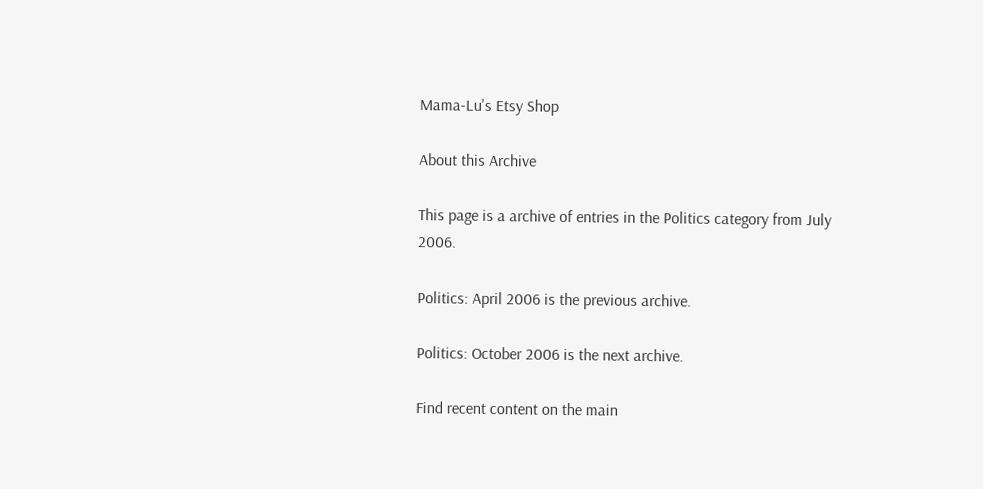Mama-Lu's Etsy Shop

About this Archive

This page is a archive of entries in the Politics category from July 2006.

Politics: April 2006 is the previous archive.

Politics: October 2006 is the next archive.

Find recent content on the main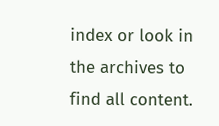index or look in the archives to find all content.